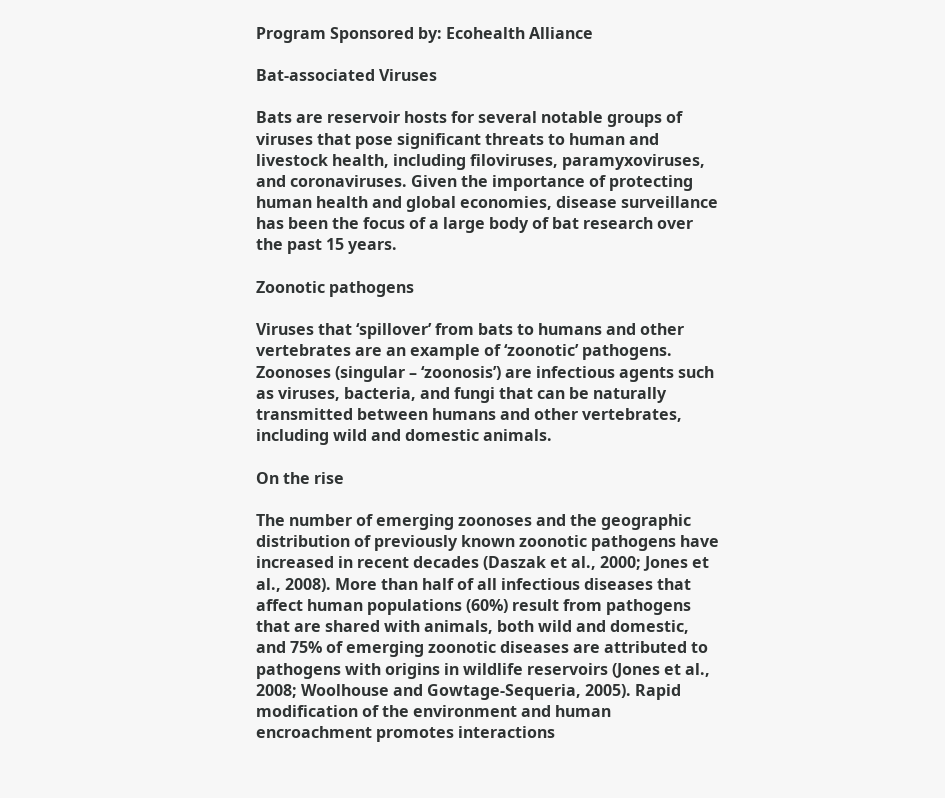Program Sponsored by: Ecohealth Alliance

Bat-associated Viruses

Bats are reservoir hosts for several notable groups of viruses that pose significant threats to human and livestock health, including filoviruses, paramyxoviruses, and coronaviruses. Given the importance of protecting human health and global economies, disease surveillance has been the focus of a large body of bat research over the past 15 years.

Zoonotic pathogens

Viruses that ‘spillover’ from bats to humans and other vertebrates are an example of ‘zoonotic’ pathogens. Zoonoses (singular – ‘zoonosis’) are infectious agents such as viruses, bacteria, and fungi that can be naturally transmitted between humans and other vertebrates, including wild and domestic animals.

On the rise

The number of emerging zoonoses and the geographic distribution of previously known zoonotic pathogens have increased in recent decades (Daszak et al., 2000; Jones et al., 2008). More than half of all infectious diseases that affect human populations (60%) result from pathogens that are shared with animals, both wild and domestic, and 75% of emerging zoonotic diseases are attributed to pathogens with origins in wildlife reservoirs (Jones et al., 2008; Woolhouse and Gowtage-Sequeria, 2005). Rapid modification of the environment and human encroachment promotes interactions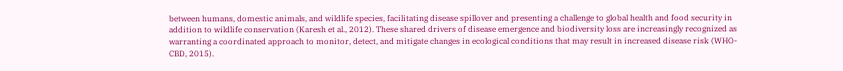between humans, domestic animals, and wildlife species, facilitating disease spillover and presenting a challenge to global health and food security in addition to wildlife conservation (Karesh et al., 2012). These shared drivers of disease emergence and biodiversity loss are increasingly recognized as warranting a coordinated approach to monitor, detect, and mitigate changes in ecological conditions that may result in increased disease risk (WHO-CBD, 2015).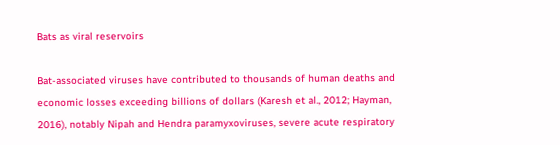Bats as viral reservoirs

Bat-associated viruses have contributed to thousands of human deaths and economic losses exceeding billions of dollars (Karesh et al., 2012; Hayman, 2016), notably Nipah and Hendra paramyxoviruses, severe acute respiratory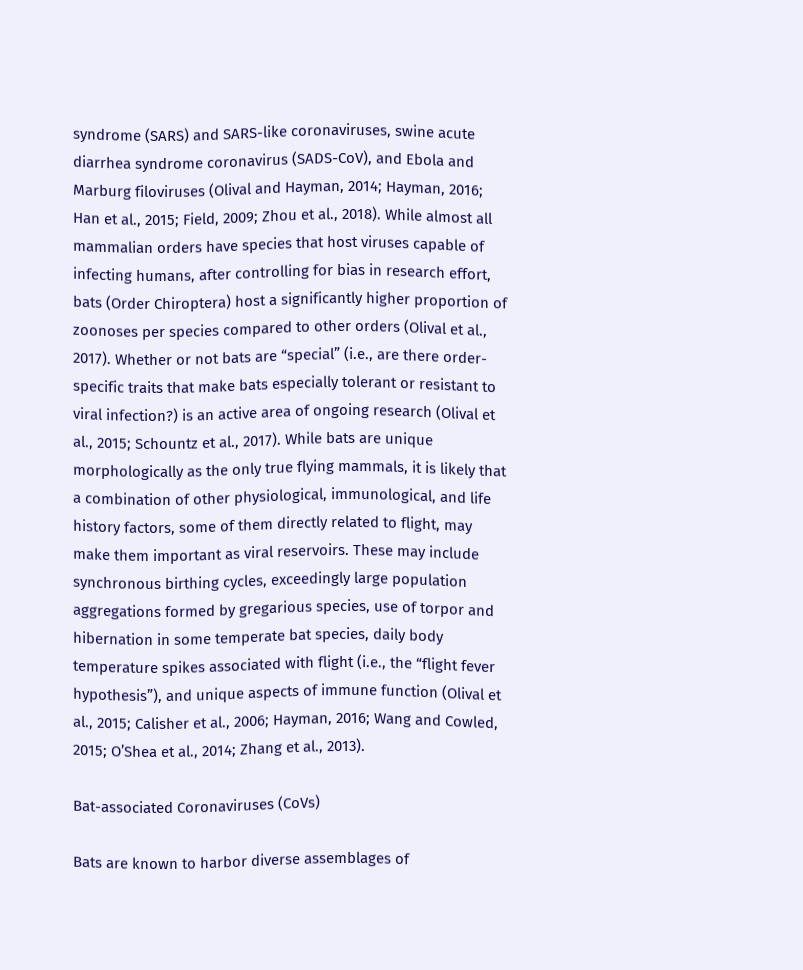syndrome (SARS) and SARS-like coronaviruses, swine acute diarrhea syndrome coronavirus (SADS-CoV), and Ebola and Marburg filoviruses (Olival and Hayman, 2014; Hayman, 2016; Han et al., 2015; Field, 2009; Zhou et al., 2018). While almost all mammalian orders have species that host viruses capable of infecting humans, after controlling for bias in research effort, bats (Order Chiroptera) host a significantly higher proportion of zoonoses per species compared to other orders (Olival et al., 2017). Whether or not bats are “special” (i.e., are there order-specific traits that make bats especially tolerant or resistant to viral infection?) is an active area of ongoing research (Olival et al., 2015; Schountz et al., 2017). While bats are unique morphologically as the only true flying mammals, it is likely that a combination of other physiological, immunological, and life history factors, some of them directly related to flight, may make them important as viral reservoirs. These may include synchronous birthing cycles, exceedingly large population aggregations formed by gregarious species, use of torpor and hibernation in some temperate bat species, daily body temperature spikes associated with flight (i.e., the “flight fever hypothesis”), and unique aspects of immune function (Olival et al., 2015; Calisher et al., 2006; Hayman, 2016; Wang and Cowled, 2015; O’Shea et al., 2014; Zhang et al., 2013).

Bat-associated Coronaviruses (CoVs)

Bats are known to harbor diverse assemblages of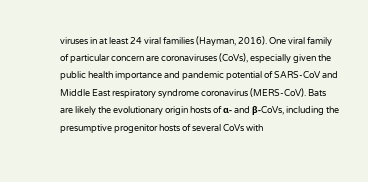viruses in at least 24 viral families (Hayman, 2016). One viral family of particular concern are coronaviruses (CoVs), especially given the public health importance and pandemic potential of SARS-CoV and Middle East respiratory syndrome coronavirus (MERS-CoV). Bats are likely the evolutionary origin hosts of α- and β-CoVs, including the presumptive progenitor hosts of several CoVs with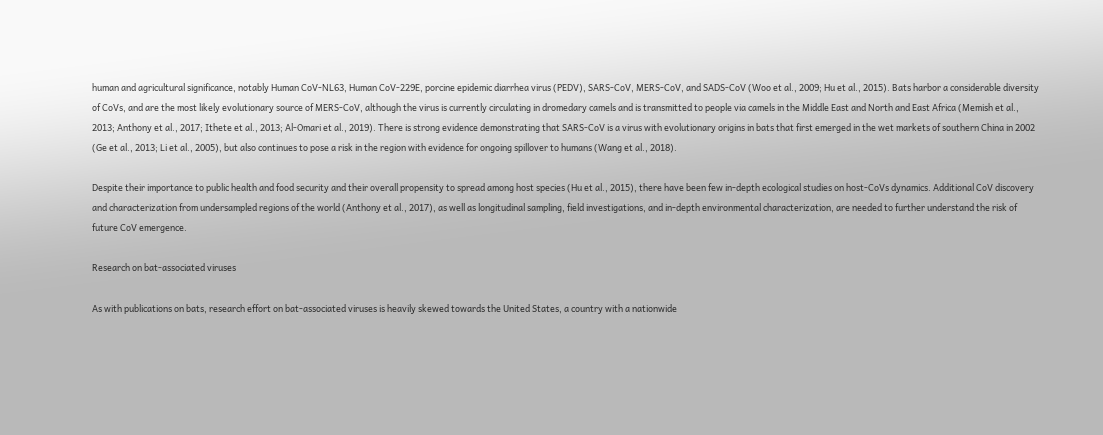human and agricultural significance, notably Human CoV-NL63, Human CoV-229E, porcine epidemic diarrhea virus (PEDV), SARS-CoV, MERS-CoV, and SADS-CoV (Woo et al., 2009; Hu et al., 2015). Bats harbor a considerable diversity of CoVs, and are the most likely evolutionary source of MERS-CoV, although the virus is currently circulating in dromedary camels and is transmitted to people via camels in the Middle East and North and East Africa (Memish et al., 2013; Anthony et al., 2017; Ithete et al., 2013; Al-Omari et al., 2019). There is strong evidence demonstrating that SARS-CoV is a virus with evolutionary origins in bats that first emerged in the wet markets of southern China in 2002 (Ge et al., 2013; Li et al., 2005), but also continues to pose a risk in the region with evidence for ongoing spillover to humans (Wang et al., 2018).

Despite their importance to public health and food security and their overall propensity to spread among host species (Hu et al., 2015), there have been few in-depth ecological studies on host-CoVs dynamics. Additional CoV discovery and characterization from undersampled regions of the world (Anthony et al., 2017), as well as longitudinal sampling, field investigations, and in-depth environmental characterization, are needed to further understand the risk of future CoV emergence.

Research on bat-associated viruses

As with publications on bats, research effort on bat-associated viruses is heavily skewed towards the United States, a country with a nationwide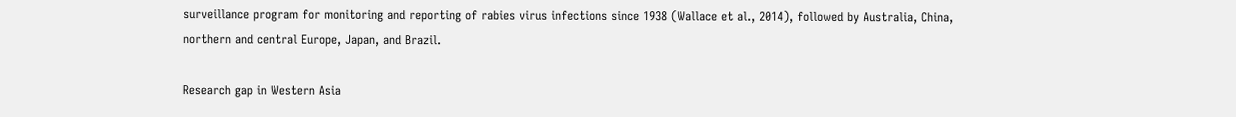surveillance program for monitoring and reporting of rabies virus infections since 1938 (Wallace et al., 2014), followed by Australia, China, northern and central Europe, Japan, and Brazil.

Research gap in Western Asia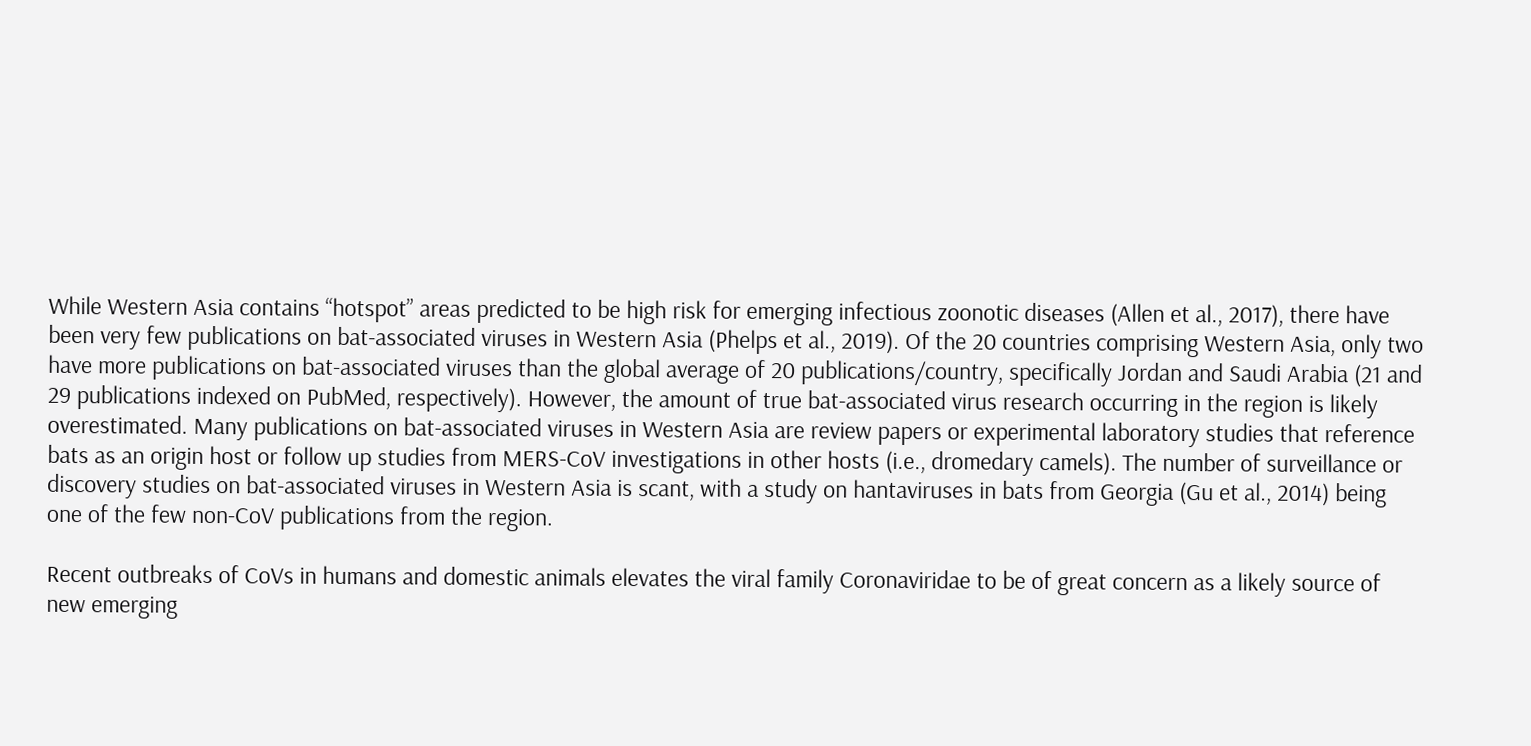While Western Asia contains “hotspot” areas predicted to be high risk for emerging infectious zoonotic diseases (Allen et al., 2017), there have been very few publications on bat-associated viruses in Western Asia (Phelps et al., 2019). Of the 20 countries comprising Western Asia, only two have more publications on bat-associated viruses than the global average of 20 publications/country, specifically Jordan and Saudi Arabia (21 and 29 publications indexed on PubMed, respectively). However, the amount of true bat-associated virus research occurring in the region is likely overestimated. Many publications on bat-associated viruses in Western Asia are review papers or experimental laboratory studies that reference bats as an origin host or follow up studies from MERS-CoV investigations in other hosts (i.e., dromedary camels). The number of surveillance or discovery studies on bat-associated viruses in Western Asia is scant, with a study on hantaviruses in bats from Georgia (Gu et al., 2014) being one of the few non-CoV publications from the region.

Recent outbreaks of CoVs in humans and domestic animals elevates the viral family Coronaviridae to be of great concern as a likely source of new emerging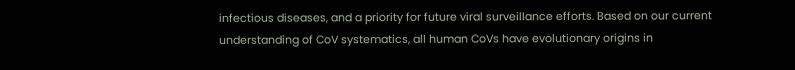infectious diseases, and a priority for future viral surveillance efforts. Based on our current understanding of CoV systematics, all human CoVs have evolutionary origins in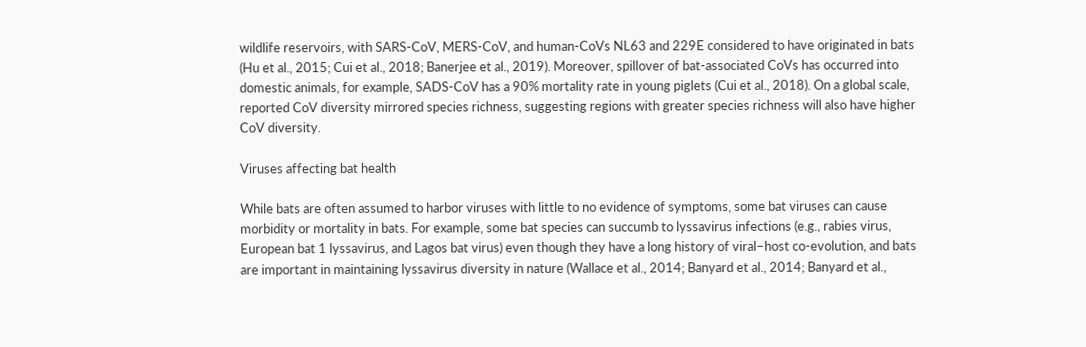wildlife reservoirs, with SARS-CoV, MERS-CoV, and human-CoVs NL63 and 229E considered to have originated in bats (Hu et al., 2015; Cui et al., 2018; Banerjee et al., 2019). Moreover, spillover of bat-associated CoVs has occurred into domestic animals, for example, SADS-CoV has a 90% mortality rate in young piglets (Cui et al., 2018). On a global scale, reported CoV diversity mirrored species richness, suggesting regions with greater species richness will also have higher CoV diversity.

Viruses affecting bat health

While bats are often assumed to harbor viruses with little to no evidence of symptoms, some bat viruses can cause morbidity or mortality in bats. For example, some bat species can succumb to lyssavirus infections (e.g., rabies virus, European bat 1 lyssavirus, and Lagos bat virus) even though they have a long history of viral–host co-evolution, and bats are important in maintaining lyssavirus diversity in nature (Wallace et al., 2014; Banyard et al., 2014; Banyard et al.,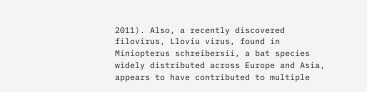2011). Also, a recently discovered filovirus, Lloviu virus, found in Miniopterus schreibersii, a bat species widely distributed across Europe and Asia, appears to have contributed to multiple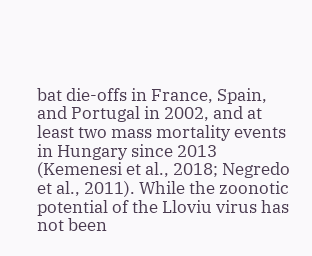bat die-offs in France, Spain, and Portugal in 2002, and at least two mass mortality events in Hungary since 2013 (Kemenesi et al., 2018; Negredo et al., 2011). While the zoonotic potential of the Lloviu virus has not been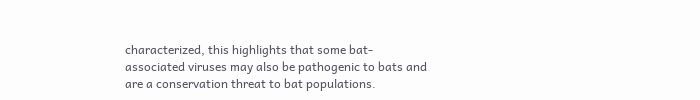characterized, this highlights that some bat-associated viruses may also be pathogenic to bats and are a conservation threat to bat populations.